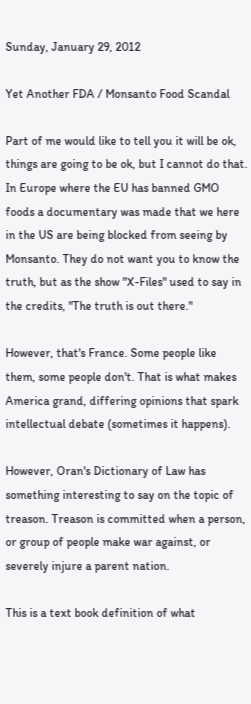Sunday, January 29, 2012

Yet Another FDA / Monsanto Food Scandal

Part of me would like to tell you it will be ok, things are going to be ok, but I cannot do that. In Europe where the EU has banned GMO foods a documentary was made that we here in the US are being blocked from seeing by Monsanto. They do not want you to know the truth, but as the show "X-Files" used to say in the credits, "The truth is out there."

However, that's France. Some people like them, some people don't. That is what makes America grand, differing opinions that spark intellectual debate (sometimes it happens).

However, Oran's Dictionary of Law has something interesting to say on the topic of treason. Treason is committed when a person, or group of people make war against, or severely injure a parent nation.

This is a text book definition of what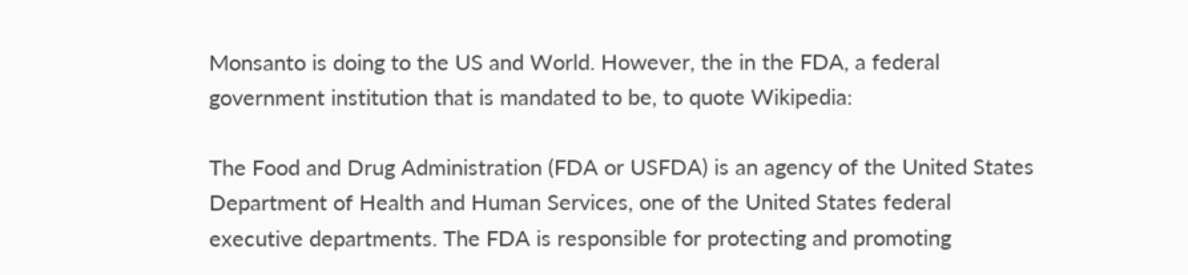Monsanto is doing to the US and World. However, the in the FDA, a federal government institution that is mandated to be, to quote Wikipedia:

The Food and Drug Administration (FDA or USFDA) is an agency of the United States Department of Health and Human Services, one of the United States federal executive departments. The FDA is responsible for protecting and promoting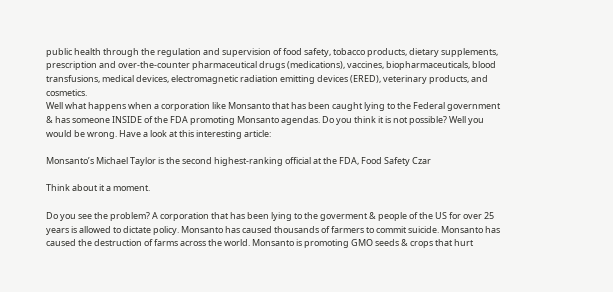public health through the regulation and supervision of food safety, tobacco products, dietary supplements, prescription and over-the-counter pharmaceutical drugs (medications), vaccines, biopharmaceuticals, blood transfusions, medical devices, electromagnetic radiation emitting devices (ERED), veterinary products, and cosmetics.
Well what happens when a corporation like Monsanto that has been caught lying to the Federal government & has someone INSIDE of the FDA promoting Monsanto agendas. Do you think it is not possible? Well you would be wrong. Have a look at this interesting article:

Monsanto’s Michael Taylor is the second highest-ranking official at the FDA, Food Safety Czar

Think about it a moment.

Do you see the problem? A corporation that has been lying to the goverment & people of the US for over 25 years is allowed to dictate policy. Monsanto has caused thousands of farmers to commit suicide. Monsanto has caused the destruction of farms across the world. Monsanto is promoting GMO seeds & crops that hurt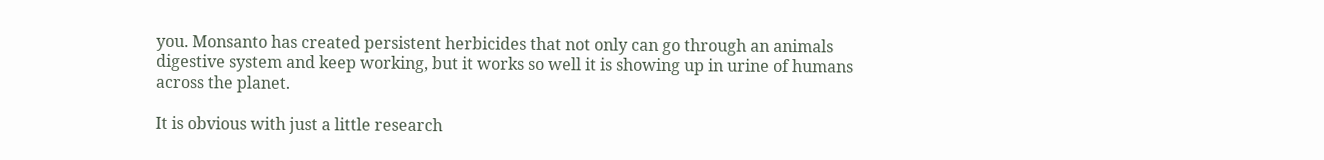you. Monsanto has created persistent herbicides that not only can go through an animals digestive system and keep working, but it works so well it is showing up in urine of humans across the planet.

It is obvious with just a little research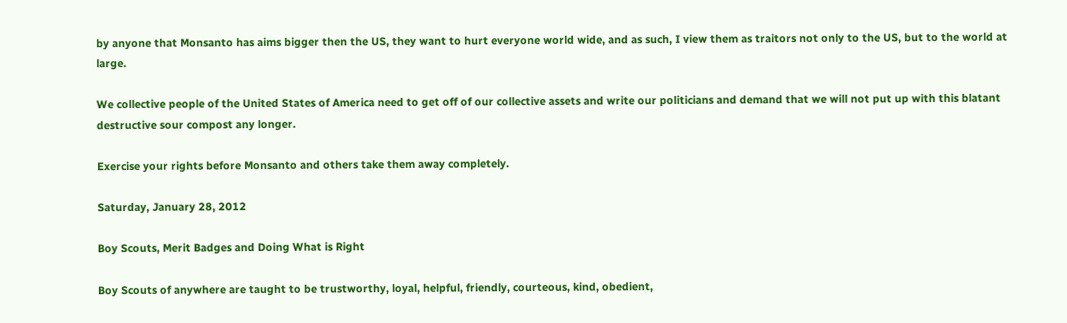by anyone that Monsanto has aims bigger then the US, they want to hurt everyone world wide, and as such, I view them as traitors not only to the US, but to the world at large.

We collective people of the United States of America need to get off of our collective assets and write our politicians and demand that we will not put up with this blatant destructive sour compost any longer.

Exercise your rights before Monsanto and others take them away completely.

Saturday, January 28, 2012

Boy Scouts, Merit Badges and Doing What is Right

Boy Scouts of anywhere are taught to be trustworthy, loyal, helpful, friendly, courteous, kind, obedient,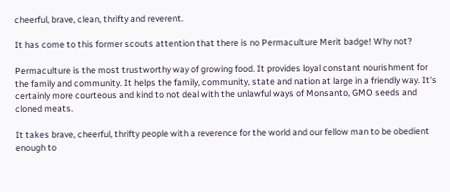cheerful, brave, clean, thrifty and reverent.

It has come to this former scouts attention that there is no Permaculture Merit badge! Why not?

Permaculture is the most trustworthy way of growing food. It provides loyal constant nourishment for the family and community. It helps the family, community, state and nation at large in a friendly way. It's certainly more courteous and kind to not deal with the unlawful ways of Monsanto, GMO seeds and cloned meats.

It takes brave, cheerful, thrifty people with a reverence for the world and our fellow man to be obedient enough to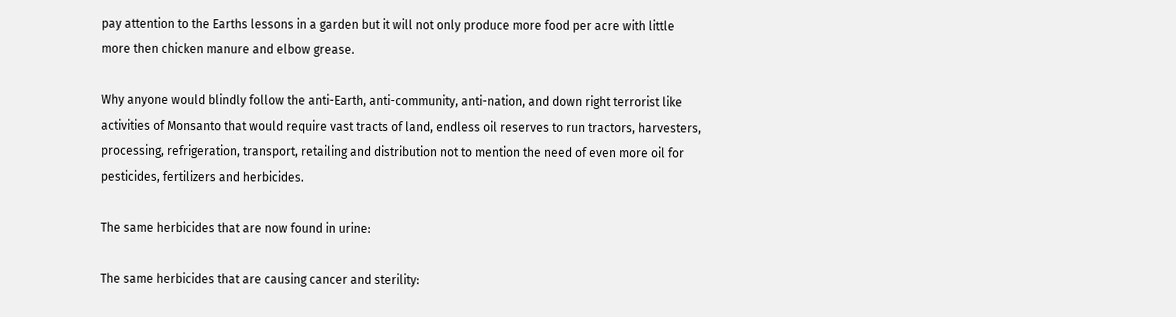pay attention to the Earths lessons in a garden but it will not only produce more food per acre with little more then chicken manure and elbow grease.

Why anyone would blindly follow the anti-Earth, anti-community, anti-nation, and down right terrorist like activities of Monsanto that would require vast tracts of land, endless oil reserves to run tractors, harvesters, processing, refrigeration, transport, retailing and distribution not to mention the need of even more oil for pesticides, fertilizers and herbicides.

The same herbicides that are now found in urine:

The same herbicides that are causing cancer and sterility: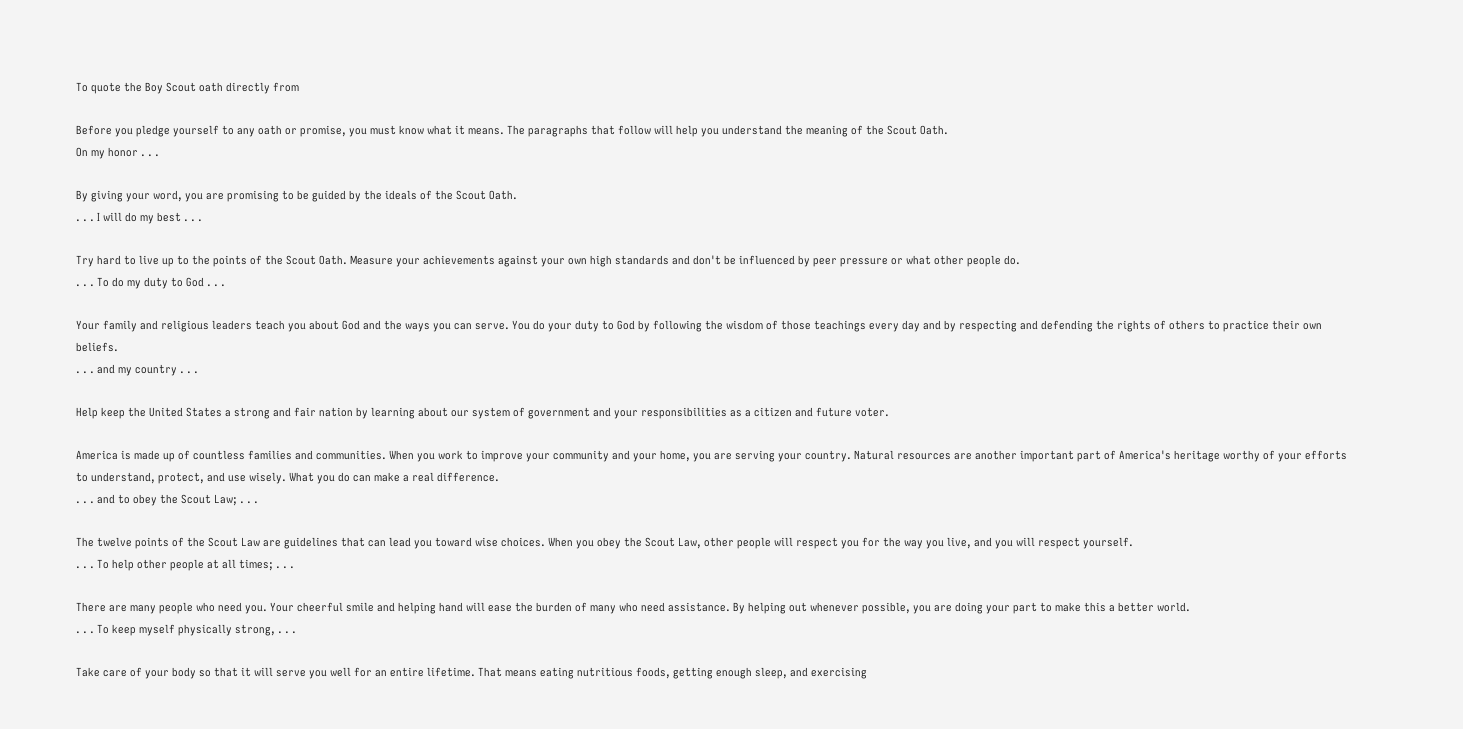To quote the Boy Scout oath directly from

Before you pledge yourself to any oath or promise, you must know what it means. The paragraphs that follow will help you understand the meaning of the Scout Oath.
On my honor . . .

By giving your word, you are promising to be guided by the ideals of the Scout Oath.
. . . I will do my best . . .

Try hard to live up to the points of the Scout Oath. Measure your achievements against your own high standards and don't be influenced by peer pressure or what other people do.
. . . To do my duty to God . . .

Your family and religious leaders teach you about God and the ways you can serve. You do your duty to God by following the wisdom of those teachings every day and by respecting and defending the rights of others to practice their own beliefs.
. . . and my country . . .

Help keep the United States a strong and fair nation by learning about our system of government and your responsibilities as a citizen and future voter.

America is made up of countless families and communities. When you work to improve your community and your home, you are serving your country. Natural resources are another important part of America's heritage worthy of your efforts to understand, protect, and use wisely. What you do can make a real difference.
. . . and to obey the Scout Law; . . .

The twelve points of the Scout Law are guidelines that can lead you toward wise choices. When you obey the Scout Law, other people will respect you for the way you live, and you will respect yourself.
. . . To help other people at all times; . . .

There are many people who need you. Your cheerful smile and helping hand will ease the burden of many who need assistance. By helping out whenever possible, you are doing your part to make this a better world.
. . . To keep myself physically strong, . . .

Take care of your body so that it will serve you well for an entire lifetime. That means eating nutritious foods, getting enough sleep, and exercising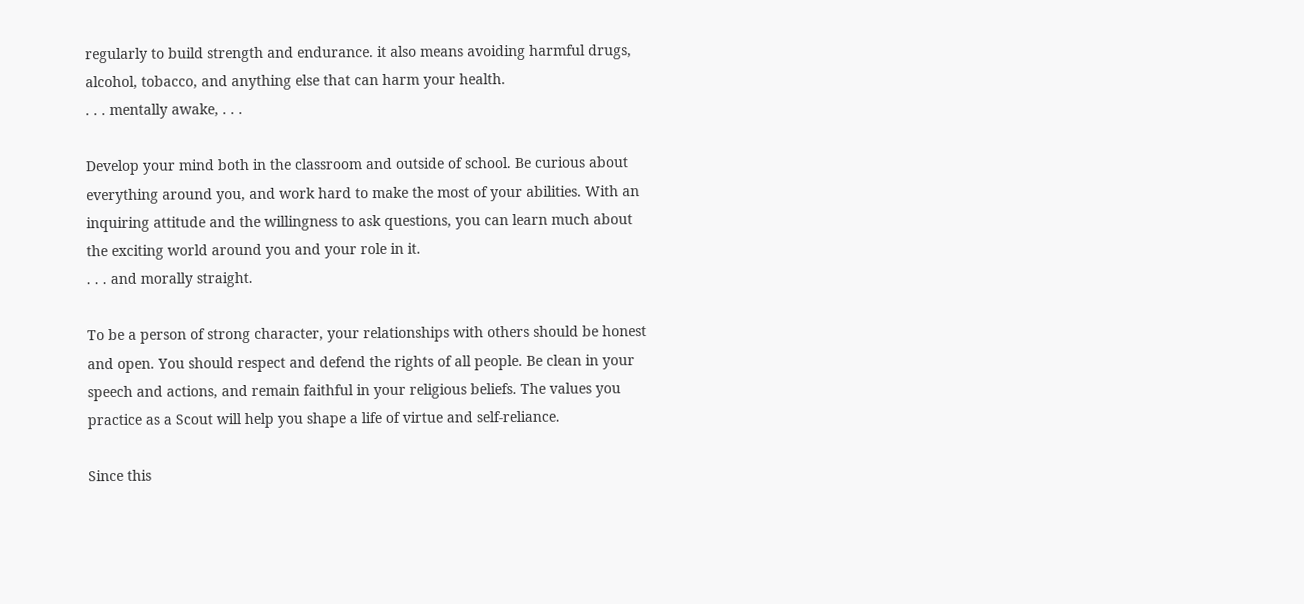regularly to build strength and endurance. it also means avoiding harmful drugs, alcohol, tobacco, and anything else that can harm your health.
. . . mentally awake, . . .

Develop your mind both in the classroom and outside of school. Be curious about everything around you, and work hard to make the most of your abilities. With an inquiring attitude and the willingness to ask questions, you can learn much about the exciting world around you and your role in it.
. . . and morally straight.

To be a person of strong character, your relationships with others should be honest and open. You should respect and defend the rights of all people. Be clean in your speech and actions, and remain faithful in your religious beliefs. The values you practice as a Scout will help you shape a life of virtue and self-reliance.

Since this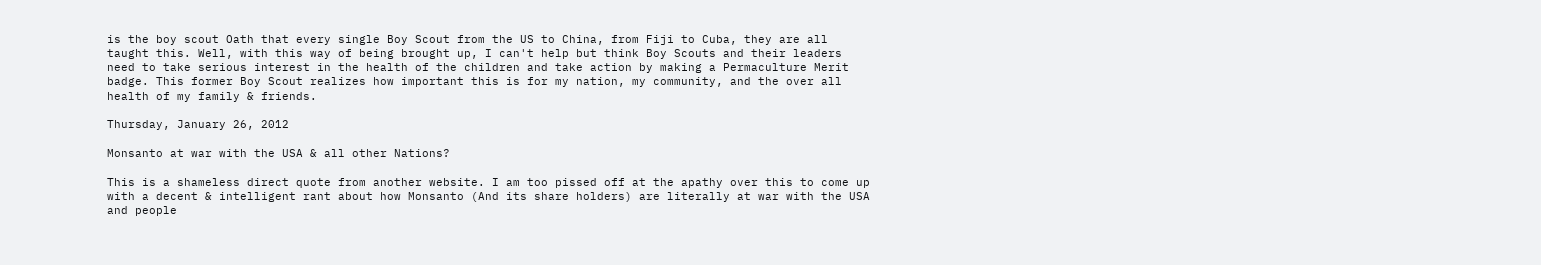is the boy scout Oath that every single Boy Scout from the US to China, from Fiji to Cuba, they are all taught this. Well, with this way of being brought up, I can't help but think Boy Scouts and their leaders need to take serious interest in the health of the children and take action by making a Permaculture Merit badge. This former Boy Scout realizes how important this is for my nation, my community, and the over all health of my family & friends.

Thursday, January 26, 2012

Monsanto at war with the USA & all other Nations?

This is a shameless direct quote from another website. I am too pissed off at the apathy over this to come up with a decent & intelligent rant about how Monsanto (And its share holders) are literally at war with the USA and people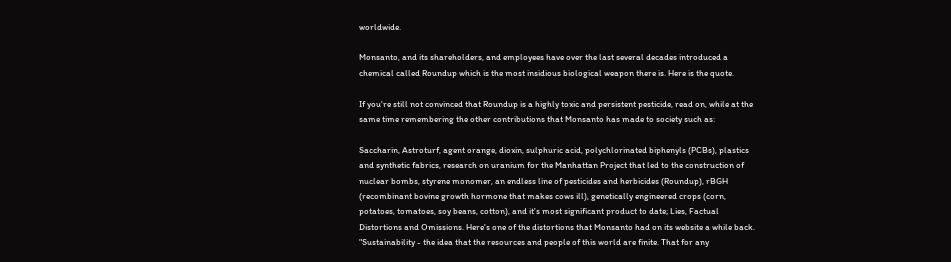worldwide.

Monsanto, and its shareholders, and employees have over the last several decades introduced a chemical called Roundup which is the most insidious biological weapon there is. Here is the quote.

If you're still not convinced that Roundup is a highly toxic and persistent pesticide, read on, while at the same time remembering the other contributions that Monsanto has made to society such as:

Saccharin, Astroturf, agent orange, dioxin, sulphuric acid, polychlorinated biphenyls (PCBs), plastics and synthetic fabrics, research on uranium for the Manhattan Project that led to the construction of nuclear bombs, styrene monomer, an endless line of pesticides and herbicides (Roundup), rBGH (recombinant bovine growth hormone that makes cows ill), genetically engineered crops (corn, potatoes, tomatoes, soy beans, cotton), and it's most significant product to date; Lies, Factual Distortions and Omissions. Here's one of the distortions that Monsanto had on its website a while back. "Sustainability - the idea that the resources and people of this world are finite. That for any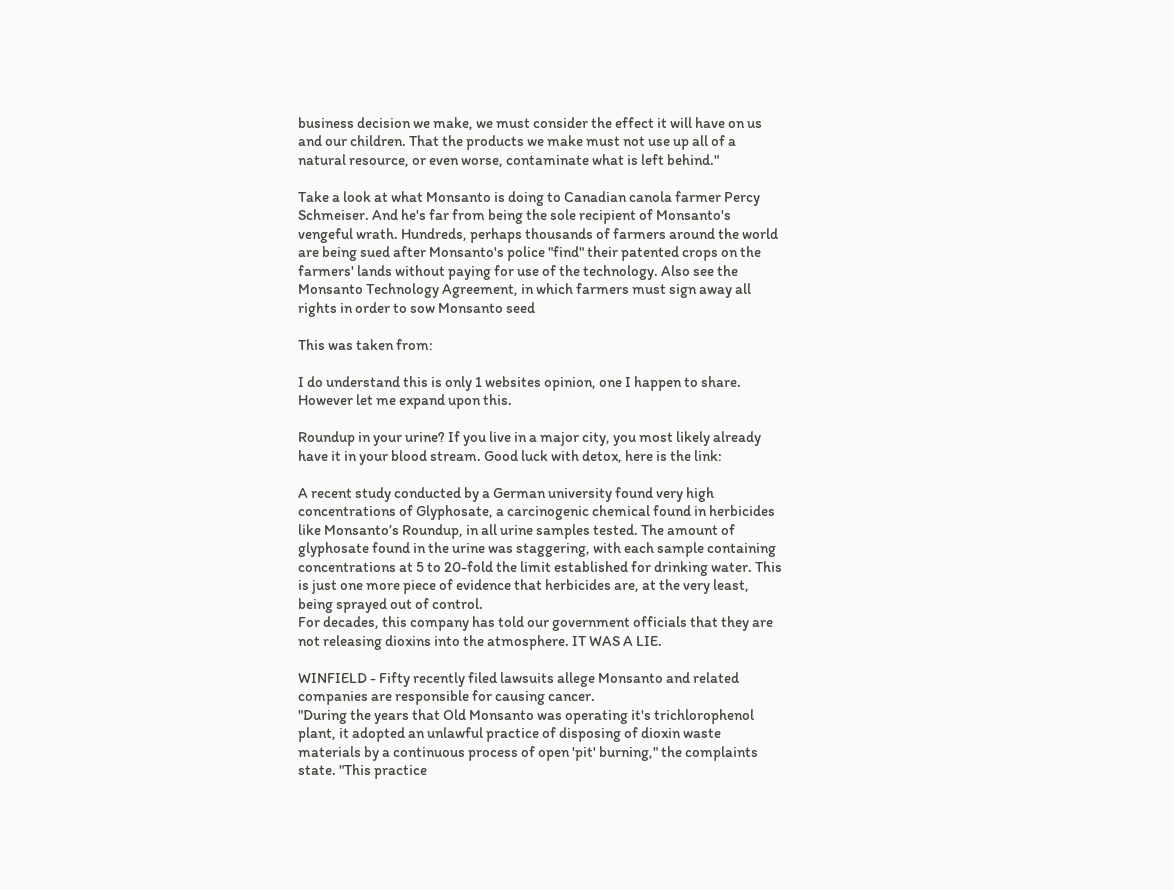business decision we make, we must consider the effect it will have on us and our children. That the products we make must not use up all of a natural resource, or even worse, contaminate what is left behind."

Take a look at what Monsanto is doing to Canadian canola farmer Percy Schmeiser. And he's far from being the sole recipient of Monsanto's vengeful wrath. Hundreds, perhaps thousands of farmers around the world are being sued after Monsanto's police "find" their patented crops on the farmers' lands without paying for use of the technology. Also see the Monsanto Technology Agreement, in which farmers must sign away all rights in order to sow Monsanto seed

This was taken from:

I do understand this is only 1 websites opinion, one I happen to share. However let me expand upon this.

Roundup in your urine? If you live in a major city, you most likely already have it in your blood stream. Good luck with detox, here is the link:

A recent study conducted by a German university found very high concentrations of Glyphosate, a carcinogenic chemical found in herbicides like Monsanto’s Roundup, in all urine samples tested. The amount of glyphosate found in the urine was staggering, with each sample containing concentrations at 5 to 20-fold the limit established for drinking water. This is just one more piece of evidence that herbicides are, at the very least, being sprayed out of control.
For decades, this company has told our government officials that they are not releasing dioxins into the atmosphere. IT WAS A LIE.

WINFIELD - Fifty recently filed lawsuits allege Monsanto and related companies are responsible for causing cancer.
"During the years that Old Monsanto was operating it's trichlorophenol plant, it adopted an unlawful practice of disposing of dioxin waste materials by a continuous process of open 'pit' burning," the complaints state. "This practice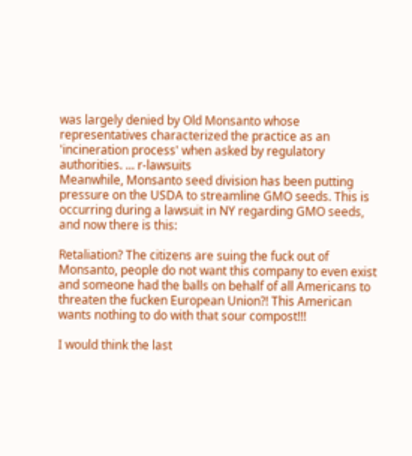was largely denied by Old Monsanto whose representatives characterized the practice as an 'incineration process' when asked by regulatory authorities. ... r-lawsuits
Meanwhile, Monsanto seed division has been putting pressure on the USDA to streamline GMO seeds. This is occurring during a lawsuit in NY regarding GMO seeds, and now there is this:

Retaliation? The citizens are suing the fuck out of Monsanto, people do not want this company to even exist and someone had the balls on behalf of all Americans to threaten the fucken European Union?! This American wants nothing to do with that sour compost!!!

I would think the last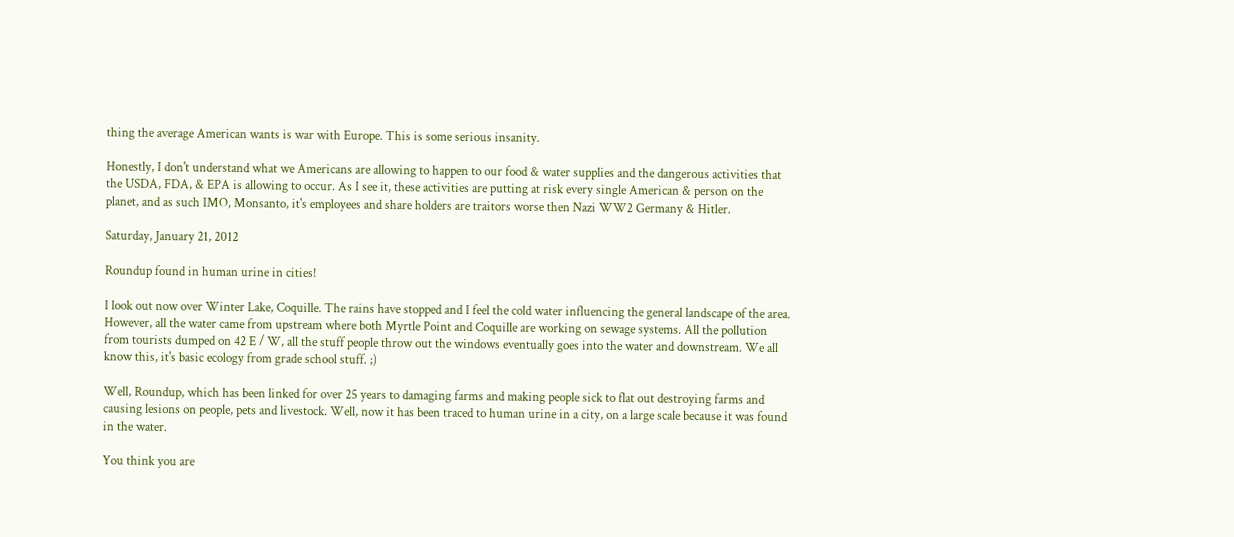thing the average American wants is war with Europe. This is some serious insanity.

Honestly, I don't understand what we Americans are allowing to happen to our food & water supplies and the dangerous activities that the USDA, FDA, & EPA is allowing to occur. As I see it, these activities are putting at risk every single American & person on the planet, and as such IMO, Monsanto, it's employees and share holders are traitors worse then Nazi WW2 Germany & Hitler.

Saturday, January 21, 2012

Roundup found in human urine in cities!

I look out now over Winter Lake, Coquille. The rains have stopped and I feel the cold water influencing the general landscape of the area. However, all the water came from upstream where both Myrtle Point and Coquille are working on sewage systems. All the pollution from tourists dumped on 42 E / W, all the stuff people throw out the windows eventually goes into the water and downstream. We all know this, it's basic ecology from grade school stuff. ;)

Well, Roundup, which has been linked for over 25 years to damaging farms and making people sick to flat out destroying farms and causing lesions on people, pets and livestock. Well, now it has been traced to human urine in a city, on a large scale because it was found in the water.

You think you are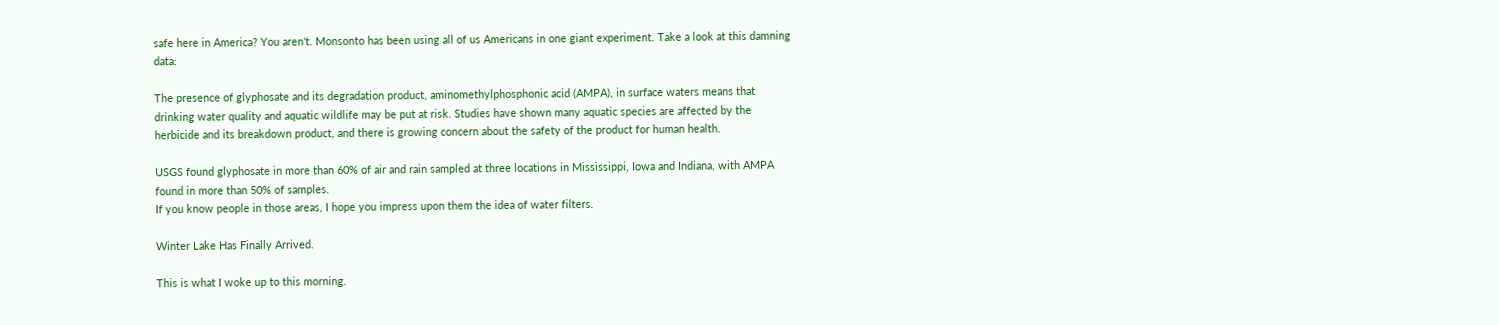safe here in America? You aren't. Monsonto has been using all of us Americans in one giant experiment. Take a look at this damning data:

The presence of glyphosate and its degradation product, aminomethylphosphonic acid (AMPA), in surface waters means that drinking water quality and aquatic wildlife may be put at risk. Studies have shown many aquatic species are affected by the herbicide and its breakdown product, and there is growing concern about the safety of the product for human health.

USGS found glyphosate in more than 60% of air and rain sampled at three locations in Mississippi, Iowa and Indiana, with AMPA found in more than 50% of samples.
If you know people in those areas, I hope you impress upon them the idea of water filters.

Winter Lake Has Finally Arrived.

This is what I woke up to this morning.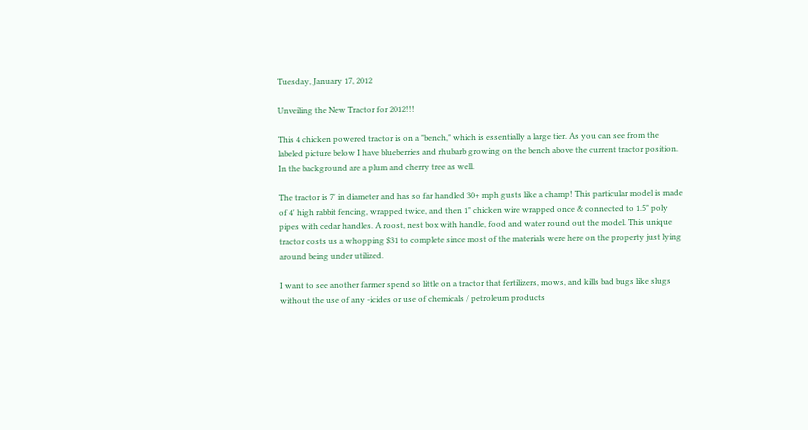Tuesday, January 17, 2012

Unveiling the New Tractor for 2012!!!

This 4 chicken powered tractor is on a "bench," which is essentially a large tier. As you can see from the labeled picture below I have blueberries and rhubarb growing on the bench above the current tractor position. In the background are a plum and cherry tree as well.

The tractor is 7' in diameter and has so far handled 30+ mph gusts like a champ! This particular model is made of 4' high rabbit fencing, wrapped twice, and then 1" chicken wire wrapped once & connected to 1.5" poly pipes with cedar handles. A roost, nest box with handle, food and water round out the model. This unique tractor costs us a whopping $31 to complete since most of the materials were here on the property just lying around being under utilized.

I want to see another farmer spend so little on a tractor that fertilizers, mows, and kills bad bugs like slugs without the use of any -icides or use of chemicals / petroleum products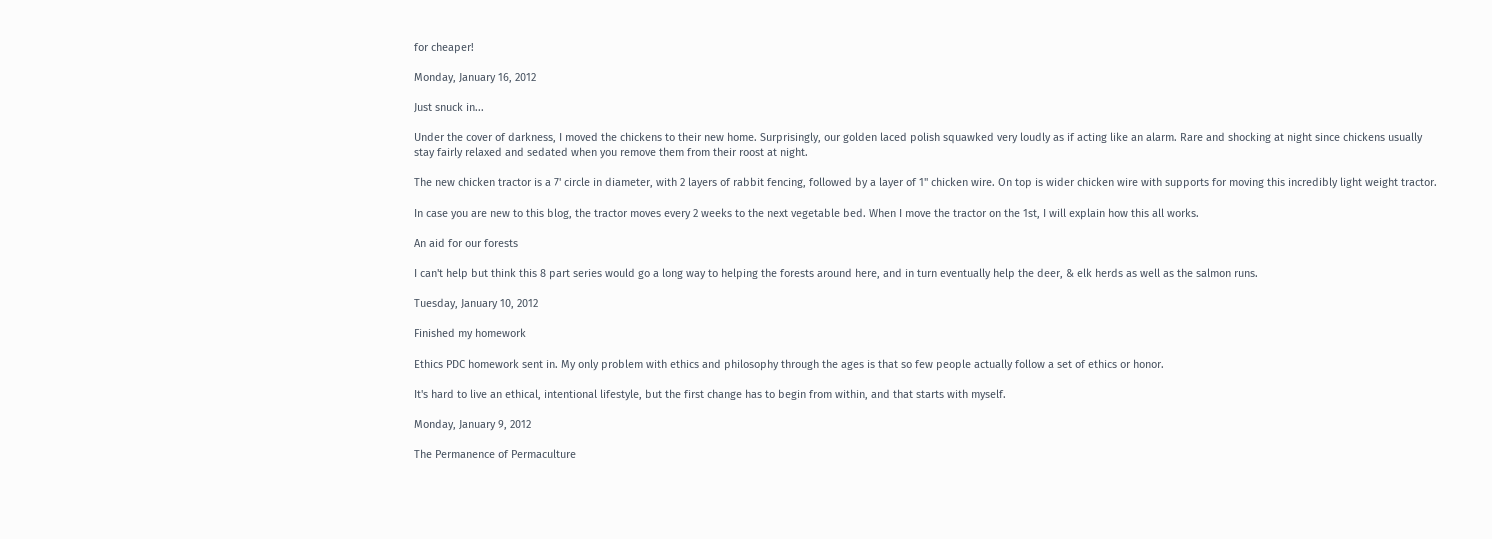for cheaper!

Monday, January 16, 2012

Just snuck in...

Under the cover of darkness, I moved the chickens to their new home. Surprisingly, our golden laced polish squawked very loudly as if acting like an alarm. Rare and shocking at night since chickens usually stay fairly relaxed and sedated when you remove them from their roost at night.

The new chicken tractor is a 7' circle in diameter, with 2 layers of rabbit fencing, followed by a layer of 1" chicken wire. On top is wider chicken wire with supports for moving this incredibly light weight tractor.

In case you are new to this blog, the tractor moves every 2 weeks to the next vegetable bed. When I move the tractor on the 1st, I will explain how this all works.

An aid for our forests

I can't help but think this 8 part series would go a long way to helping the forests around here, and in turn eventually help the deer, & elk herds as well as the salmon runs.

Tuesday, January 10, 2012

Finished my homework

Ethics PDC homework sent in. My only problem with ethics and philosophy through the ages is that so few people actually follow a set of ethics or honor.

It's hard to live an ethical, intentional lifestyle, but the first change has to begin from within, and that starts with myself.

Monday, January 9, 2012

The Permanence of Permaculture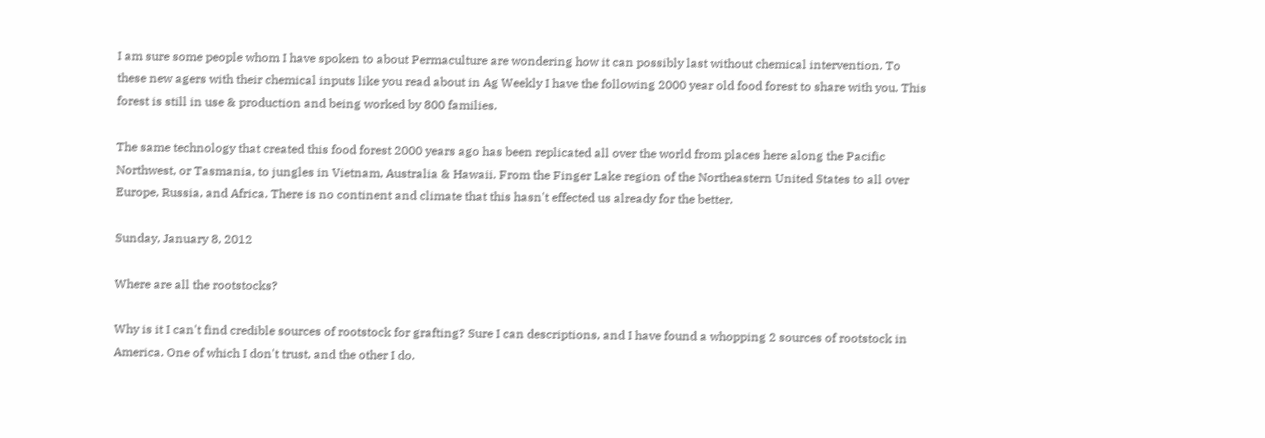I am sure some people whom I have spoken to about Permaculture are wondering how it can possibly last without chemical intervention. To these new agers with their chemical inputs like you read about in Ag Weekly I have the following 2000 year old food forest to share with you. This forest is still in use & production and being worked by 800 families.

The same technology that created this food forest 2000 years ago has been replicated all over the world from places here along the Pacific Northwest, or Tasmania, to jungles in Vietnam, Australia & Hawaii. From the Finger Lake region of the Northeastern United States to all over Europe, Russia, and Africa. There is no continent and climate that this hasn't effected us already for the better.

Sunday, January 8, 2012

Where are all the rootstocks?

Why is it I can't find credible sources of rootstock for grafting? Sure I can descriptions, and I have found a whopping 2 sources of rootstock in America. One of which I don't trust, and the other I do.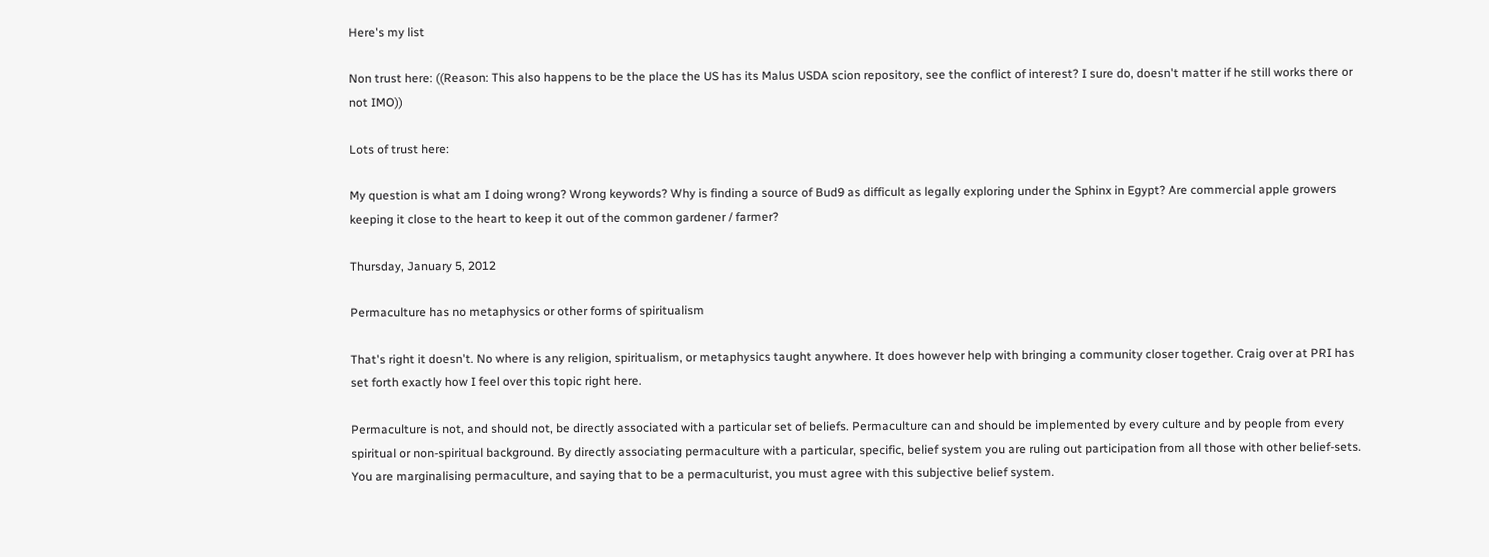Here's my list

Non trust here: ((Reason: This also happens to be the place the US has its Malus USDA scion repository, see the conflict of interest? I sure do, doesn't matter if he still works there or not IMO))

Lots of trust here:

My question is what am I doing wrong? Wrong keywords? Why is finding a source of Bud9 as difficult as legally exploring under the Sphinx in Egypt? Are commercial apple growers keeping it close to the heart to keep it out of the common gardener / farmer?

Thursday, January 5, 2012

Permaculture has no metaphysics or other forms of spiritualism

That's right it doesn't. No where is any religion, spiritualism, or metaphysics taught anywhere. It does however help with bringing a community closer together. Craig over at PRI has set forth exactly how I feel over this topic right here.

Permaculture is not, and should not, be directly associated with a particular set of beliefs. Permaculture can and should be implemented by every culture and by people from every spiritual or non-spiritual background. By directly associating permaculture with a particular, specific, belief system you are ruling out participation from all those with other belief-sets. You are marginalising permaculture, and saying that to be a permaculturist, you must agree with this subjective belief system.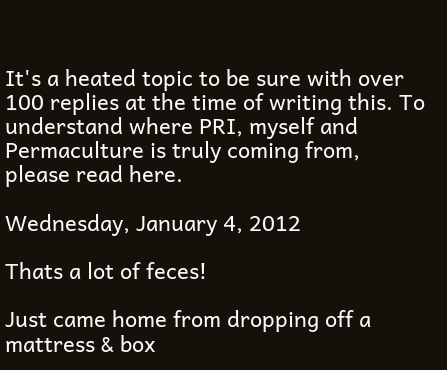It's a heated topic to be sure with over 100 replies at the time of writing this. To understand where PRI, myself and Permaculture is truly coming from, please read here.

Wednesday, January 4, 2012

Thats a lot of feces!

Just came home from dropping off a mattress & box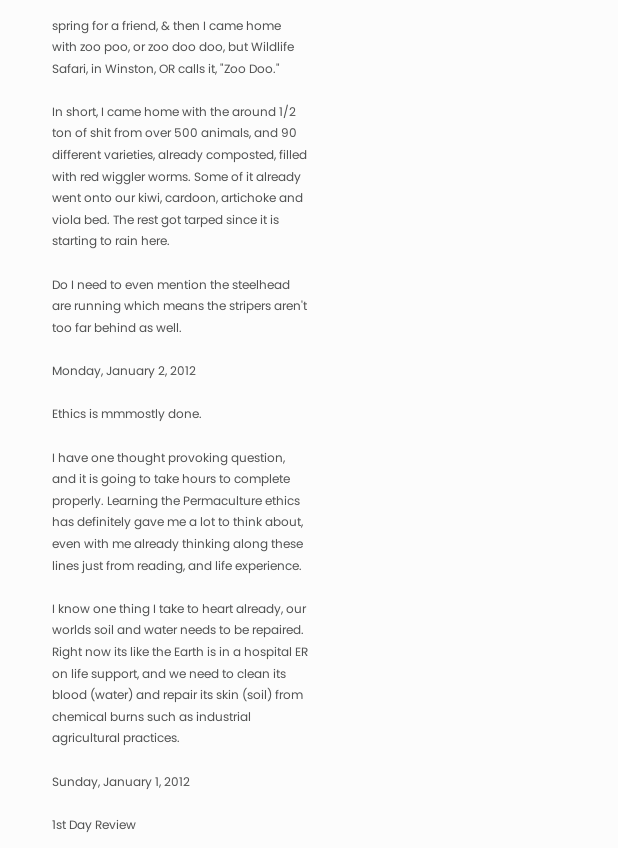spring for a friend, & then I came home with zoo poo, or zoo doo doo, but Wildlife Safari, in Winston, OR calls it, "Zoo Doo."

In short, I came home with the around 1/2 ton of shit from over 500 animals, and 90 different varieties, already composted, filled with red wiggler worms. Some of it already went onto our kiwi, cardoon, artichoke and viola bed. The rest got tarped since it is starting to rain here.

Do I need to even mention the steelhead are running which means the stripers aren't too far behind as well.

Monday, January 2, 2012

Ethics is mmmostly done.

I have one thought provoking question, and it is going to take hours to complete properly. Learning the Permaculture ethics has definitely gave me a lot to think about, even with me already thinking along these lines just from reading, and life experience.

I know one thing I take to heart already, our worlds soil and water needs to be repaired. Right now its like the Earth is in a hospital ER on life support, and we need to clean its blood (water) and repair its skin (soil) from chemical burns such as industrial agricultural practices.

Sunday, January 1, 2012

1st Day Review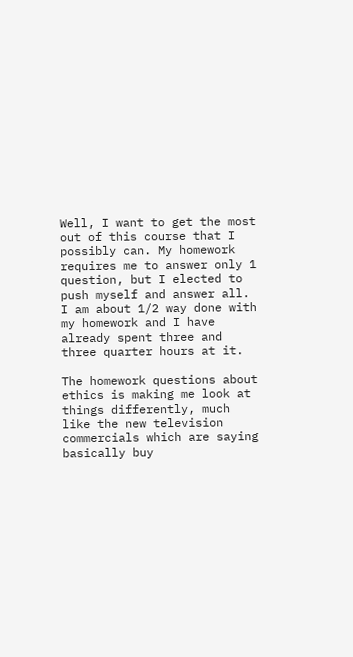Well, I want to get the most out of this course that I possibly can. My homework requires me to answer only 1 question, but I elected to push myself and answer all. I am about 1/2 way done with my homework and I have already spent three and three quarter hours at it.

The homework questions about ethics is making me look at things differently, much like the new television commercials which are saying basically buy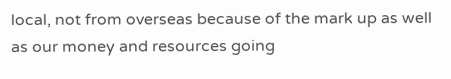local, not from overseas because of the mark up as well as our money and resources going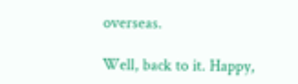overseas.

Well, back to it. Happy,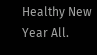Healthy New Year All.